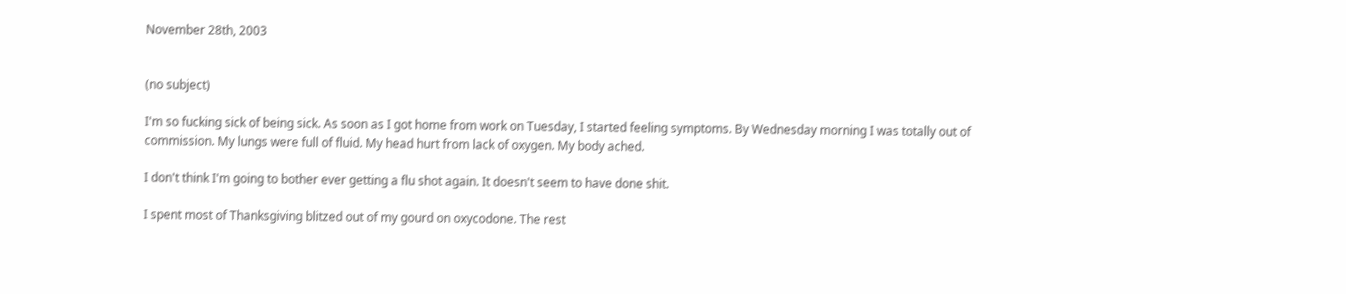November 28th, 2003


(no subject)

I'm so fucking sick of being sick. As soon as I got home from work on Tuesday, I started feeling symptoms. By Wednesday morning I was totally out of commission. My lungs were full of fluid. My head hurt from lack of oxygen. My body ached.

I don't think I'm going to bother ever getting a flu shot again. It doesn't seem to have done shit.

I spent most of Thanksgiving blitzed out of my gourd on oxycodone. The rest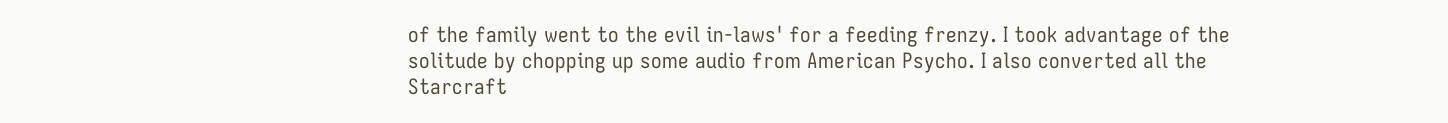of the family went to the evil in-laws' for a feeding frenzy. I took advantage of the solitude by chopping up some audio from American Psycho. I also converted all the Starcraft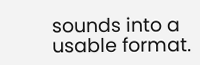sounds into a usable format.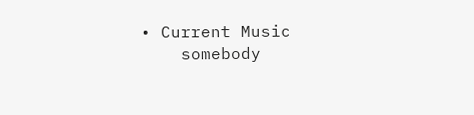• Current Music
    somebody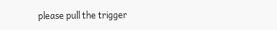please pull the trigger